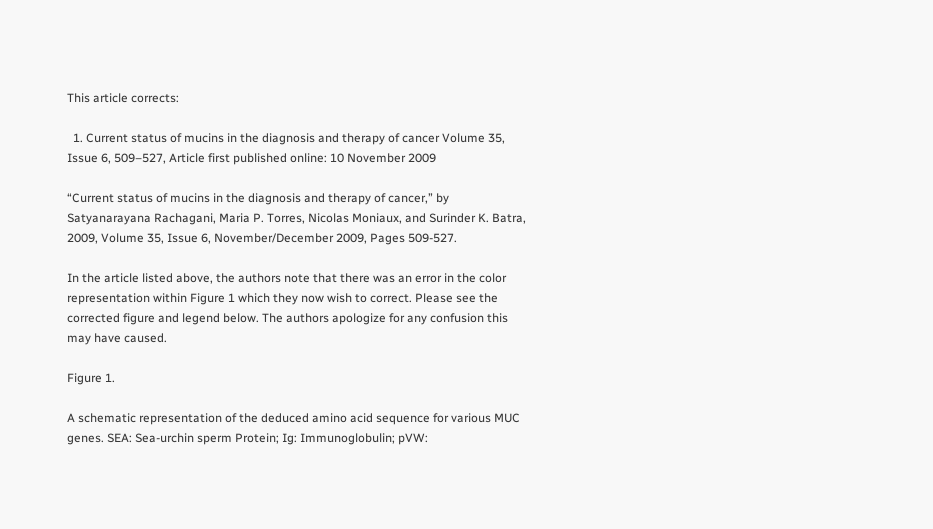This article corrects:

  1. Current status of mucins in the diagnosis and therapy of cancer Volume 35, Issue 6, 509–527, Article first published online: 10 November 2009

“Current status of mucins in the diagnosis and therapy of cancer,” by Satyanarayana Rachagani, Maria P. Torres, Nicolas Moniaux, and Surinder K. Batra, 2009, Volume 35, Issue 6, November/December 2009, Pages 509-527.

In the article listed above, the authors note that there was an error in the color representation within Figure 1 which they now wish to correct. Please see the corrected figure and legend below. The authors apologize for any confusion this may have caused.

Figure 1.

A schematic representation of the deduced amino acid sequence for various MUC genes. SEA: Sea-urchin sperm Protein; Ig: Immunoglobulin; pVW: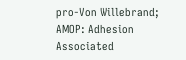pro-Von Willebrand; AMOP: Adhesion Associated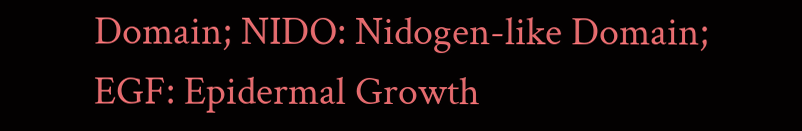Domain; NIDO: Nidogen-like Domain; EGF: Epidermal Growth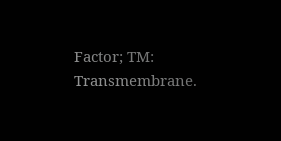Factor; TM: Transmembrane.